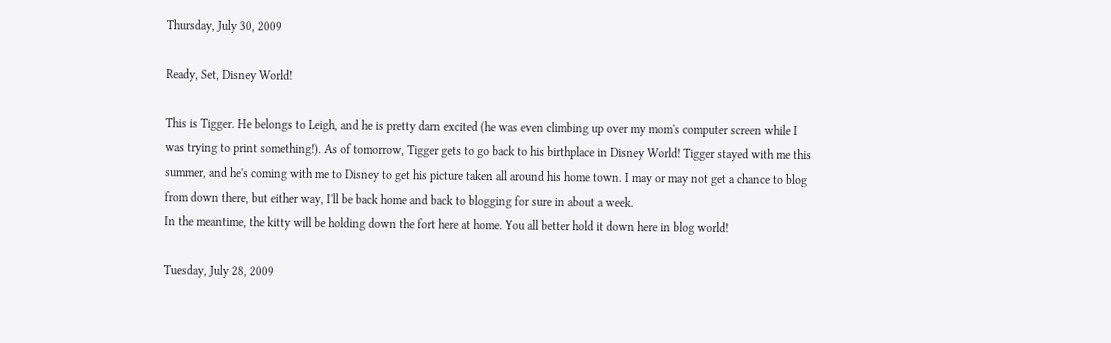Thursday, July 30, 2009

Ready, Set, Disney World!

This is Tigger. He belongs to Leigh, and he is pretty darn excited (he was even climbing up over my mom's computer screen while I was trying to print something!). As of tomorrow, Tigger gets to go back to his birthplace in Disney World! Tigger stayed with me this summer, and he's coming with me to Disney to get his picture taken all around his home town. I may or may not get a chance to blog from down there, but either way, I'll be back home and back to blogging for sure in about a week.
In the meantime, the kitty will be holding down the fort here at home. You all better hold it down here in blog world!

Tuesday, July 28, 2009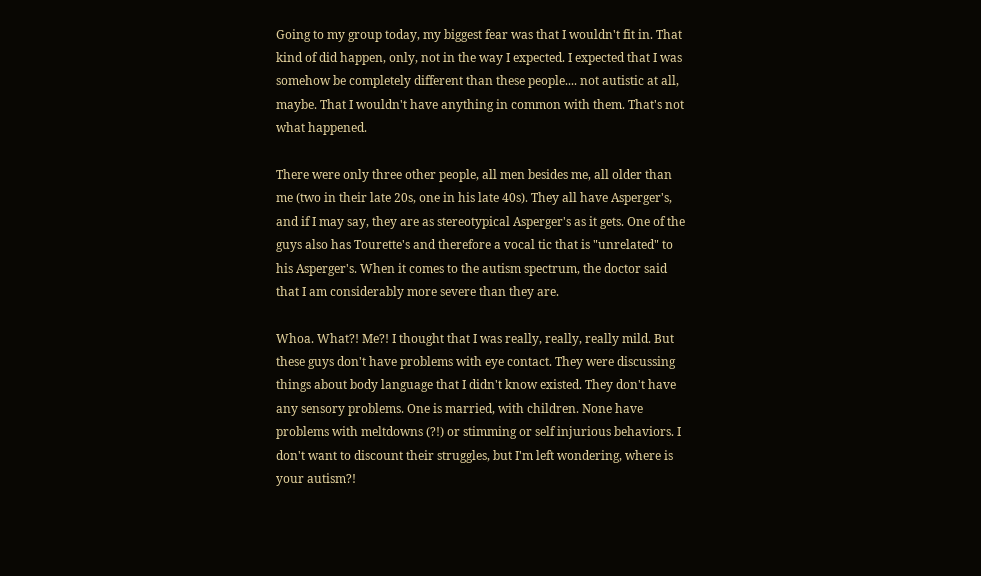Going to my group today, my biggest fear was that I wouldn't fit in. That kind of did happen, only, not in the way I expected. I expected that I was somehow be completely different than these people.... not autistic at all, maybe. That I wouldn't have anything in common with them. That's not what happened.

There were only three other people, all men besides me, all older than me (two in their late 20s, one in his late 40s). They all have Asperger's, and if I may say, they are as stereotypical Asperger's as it gets. One of the guys also has Tourette's and therefore a vocal tic that is "unrelated" to his Asperger's. When it comes to the autism spectrum, the doctor said that I am considerably more severe than they are.

Whoa. What?! Me?! I thought that I was really, really, really mild. But these guys don't have problems with eye contact. They were discussing things about body language that I didn't know existed. They don't have any sensory problems. One is married, with children. None have problems with meltdowns (?!) or stimming or self injurious behaviors. I don't want to discount their struggles, but I'm left wondering, where is your autism?!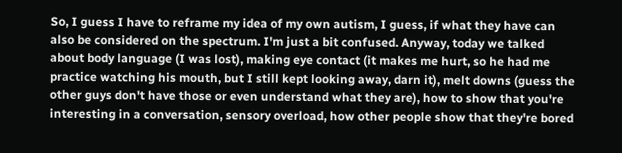So, I guess I have to reframe my idea of my own autism, I guess, if what they have can also be considered on the spectrum. I'm just a bit confused. Anyway, today we talked about body language (I was lost), making eye contact (it makes me hurt, so he had me practice watching his mouth, but I still kept looking away, darn it), melt downs (guess the other guys don't have those or even understand what they are), how to show that you're interesting in a conversation, sensory overload, how other people show that they're bored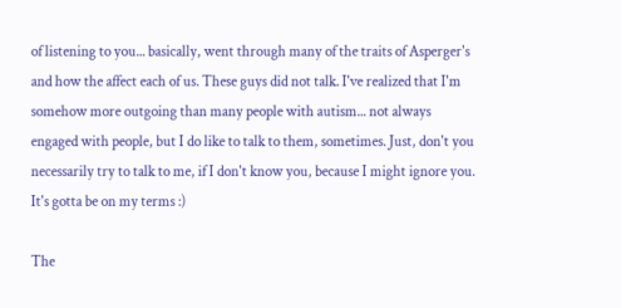of listening to you... basically, went through many of the traits of Asperger's and how the affect each of us. These guys did not talk. I've realized that I'm somehow more outgoing than many people with autism... not always engaged with people, but I do like to talk to them, sometimes. Just, don't you necessarily try to talk to me, if I don't know you, because I might ignore you. It's gotta be on my terms :)

The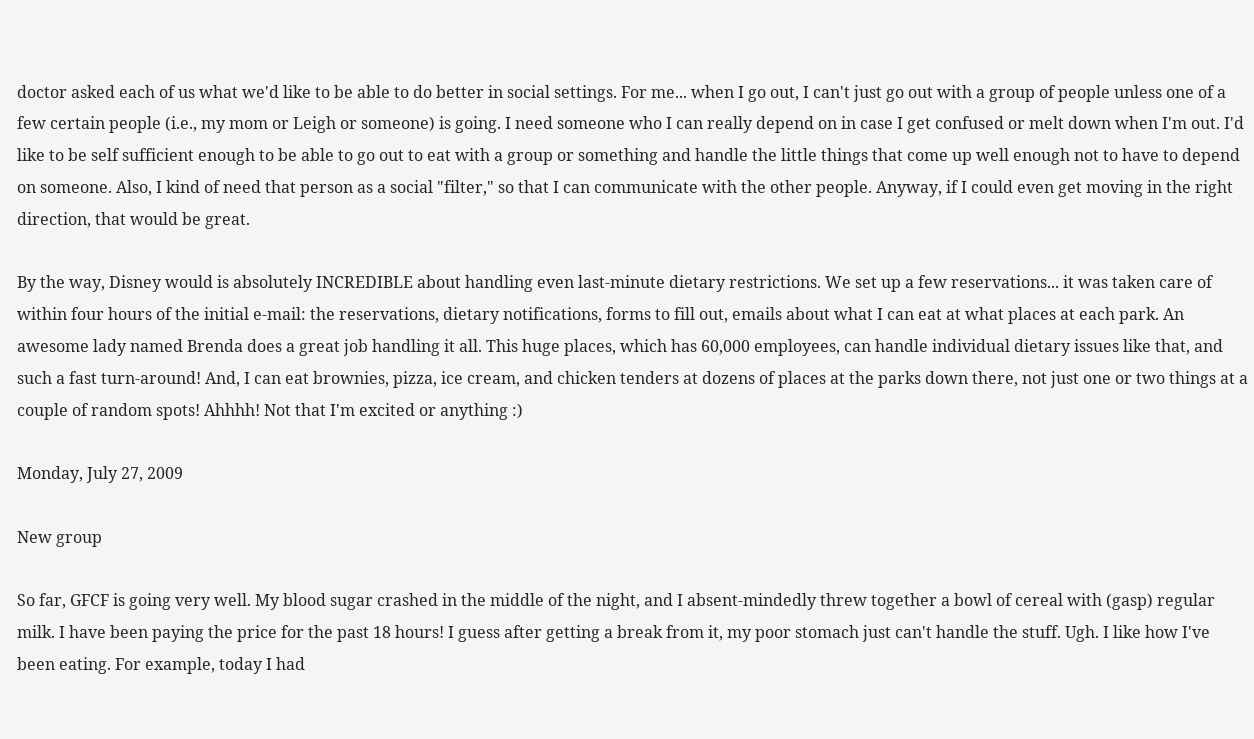doctor asked each of us what we'd like to be able to do better in social settings. For me... when I go out, I can't just go out with a group of people unless one of a few certain people (i.e., my mom or Leigh or someone) is going. I need someone who I can really depend on in case I get confused or melt down when I'm out. I'd like to be self sufficient enough to be able to go out to eat with a group or something and handle the little things that come up well enough not to have to depend on someone. Also, I kind of need that person as a social "filter," so that I can communicate with the other people. Anyway, if I could even get moving in the right direction, that would be great.

By the way, Disney would is absolutely INCREDIBLE about handling even last-minute dietary restrictions. We set up a few reservations... it was taken care of within four hours of the initial e-mail: the reservations, dietary notifications, forms to fill out, emails about what I can eat at what places at each park. An awesome lady named Brenda does a great job handling it all. This huge places, which has 60,000 employees, can handle individual dietary issues like that, and such a fast turn-around! And, I can eat brownies, pizza, ice cream, and chicken tenders at dozens of places at the parks down there, not just one or two things at a couple of random spots! Ahhhh! Not that I'm excited or anything :)

Monday, July 27, 2009

New group

So far, GFCF is going very well. My blood sugar crashed in the middle of the night, and I absent-mindedly threw together a bowl of cereal with (gasp) regular milk. I have been paying the price for the past 18 hours! I guess after getting a break from it, my poor stomach just can't handle the stuff. Ugh. I like how I've been eating. For example, today I had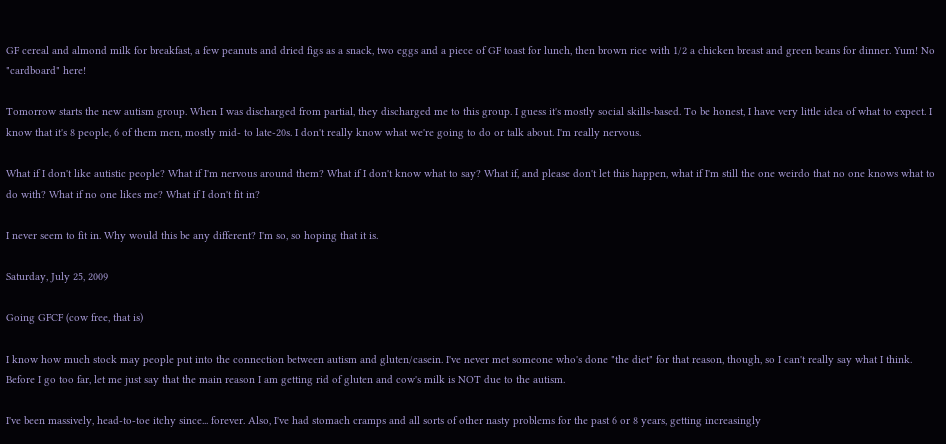GF cereal and almond milk for breakfast, a few peanuts and dried figs as a snack, two eggs and a piece of GF toast for lunch, then brown rice with 1/2 a chicken breast and green beans for dinner. Yum! No "cardboard" here!

Tomorrow starts the new autism group. When I was discharged from partial, they discharged me to this group. I guess it's mostly social skills-based. To be honest, I have very little idea of what to expect. I know that it's 8 people, 6 of them men, mostly mid- to late-20s. I don't really know what we're going to do or talk about. I'm really nervous.

What if I don't like autistic people? What if I'm nervous around them? What if I don't know what to say? What if, and please don't let this happen, what if I'm still the one weirdo that no one knows what to do with? What if no one likes me? What if I don't fit in?

I never seem to fit in. Why would this be any different? I'm so, so hoping that it is.

Saturday, July 25, 2009

Going GFCF (cow free, that is)

I know how much stock may people put into the connection between autism and gluten/casein. I've never met someone who's done "the diet" for that reason, though, so I can't really say what I think. Before I go too far, let me just say that the main reason I am getting rid of gluten and cow's milk is NOT due to the autism.

I've been massively, head-to-toe itchy since... forever. Also, I've had stomach cramps and all sorts of other nasty problems for the past 6 or 8 years, getting increasingly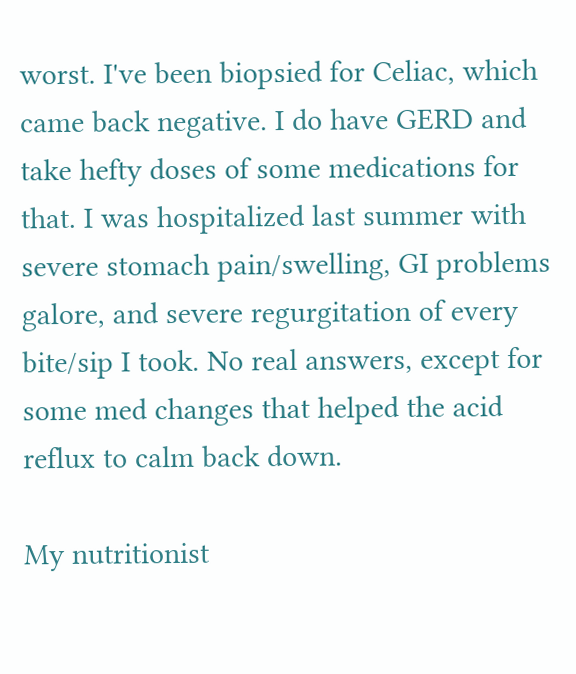worst. I've been biopsied for Celiac, which came back negative. I do have GERD and take hefty doses of some medications for that. I was hospitalized last summer with severe stomach pain/swelling, GI problems galore, and severe regurgitation of every bite/sip I took. No real answers, except for some med changes that helped the acid reflux to calm back down.

My nutritionist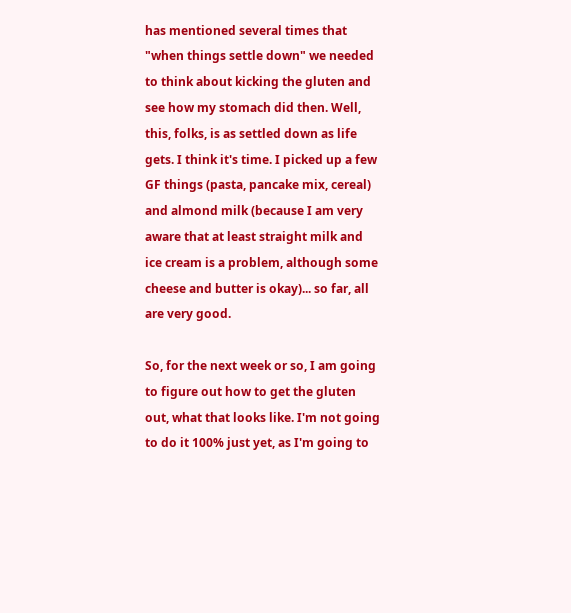has mentioned several times that "when things settle down" we needed to think about kicking the gluten and see how my stomach did then. Well, this, folks, is as settled down as life gets. I think it's time. I picked up a few GF things (pasta, pancake mix, cereal) and almond milk (because I am very aware that at least straight milk and ice cream is a problem, although some cheese and butter is okay)... so far, all are very good.

So, for the next week or so, I am going to figure out how to get the gluten out, what that looks like. I'm not going to do it 100% just yet, as I'm going to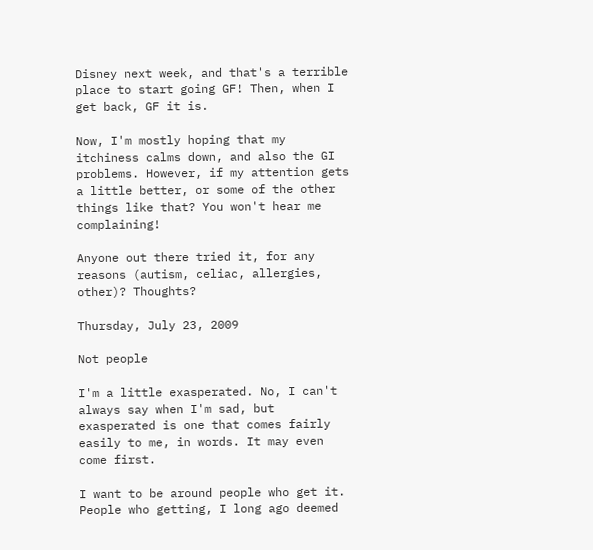Disney next week, and that's a terrible place to start going GF! Then, when I get back, GF it is.

Now, I'm mostly hoping that my itchiness calms down, and also the GI problems. However, if my attention gets a little better, or some of the other things like that? You won't hear me complaining!

Anyone out there tried it, for any reasons (autism, celiac, allergies, other)? Thoughts?

Thursday, July 23, 2009

Not people

I'm a little exasperated. No, I can't always say when I'm sad, but exasperated is one that comes fairly easily to me, in words. It may even come first.

I want to be around people who get it. People who getting, I long ago deemed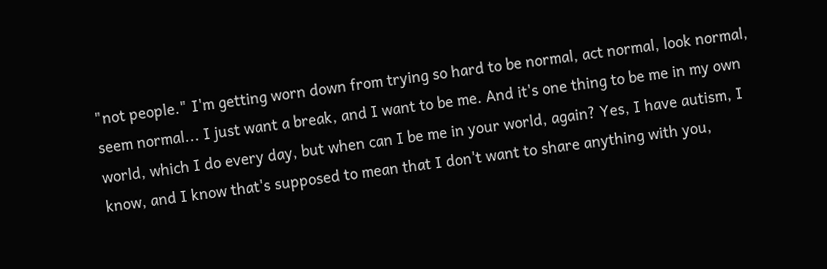"not people." I'm getting worn down from trying so hard to be normal, act normal, look normal, seem normal... I just want a break, and I want to be me. And it's one thing to be me in my own world, which I do every day, but when can I be me in your world, again? Yes, I have autism, I know, and I know that's supposed to mean that I don't want to share anything with you,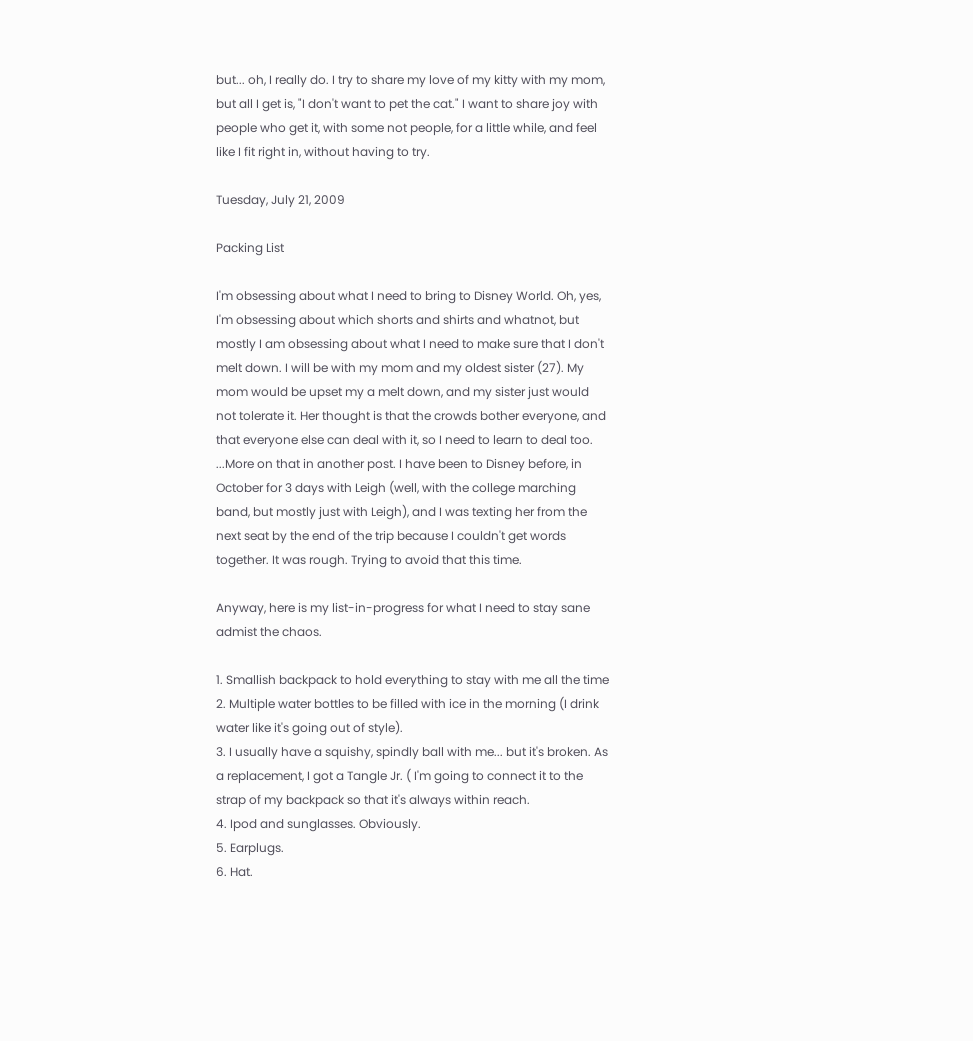but... oh, I really do. I try to share my love of my kitty with my mom, but all I get is, "I don't want to pet the cat." I want to share joy with people who get it, with some not people, for a little while, and feel like I fit right in, without having to try.

Tuesday, July 21, 2009

Packing List

I'm obsessing about what I need to bring to Disney World. Oh, yes, I'm obsessing about which shorts and shirts and whatnot, but mostly I am obsessing about what I need to make sure that I don't melt down. I will be with my mom and my oldest sister (27). My mom would be upset my a melt down, and my sister just would not tolerate it. Her thought is that the crowds bother everyone, and that everyone else can deal with it, so I need to learn to deal too. ...More on that in another post. I have been to Disney before, in October for 3 days with Leigh (well, with the college marching band, but mostly just with Leigh), and I was texting her from the next seat by the end of the trip because I couldn't get words together. It was rough. Trying to avoid that this time.

Anyway, here is my list-in-progress for what I need to stay sane admist the chaos.

1. Smallish backpack to hold everything to stay with me all the time
2. Multiple water bottles to be filled with ice in the morning (I drink water like it's going out of style).
3. I usually have a squishy, spindly ball with me... but it's broken. As a replacement, I got a Tangle Jr. ( I'm going to connect it to the strap of my backpack so that it's always within reach.
4. Ipod and sunglasses. Obviously.
5. Earplugs.
6. Hat.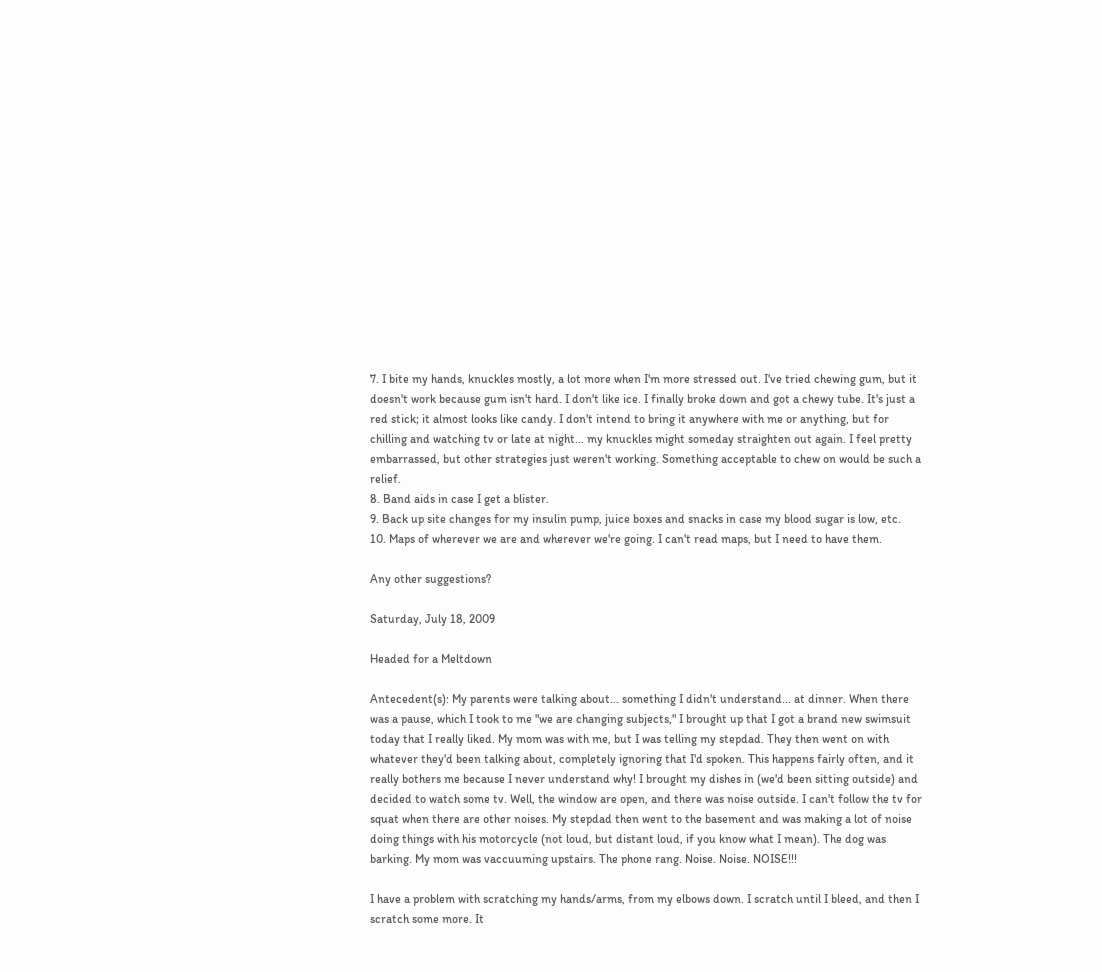7. I bite my hands, knuckles mostly, a lot more when I'm more stressed out. I've tried chewing gum, but it doesn't work because gum isn't hard. I don't like ice. I finally broke down and got a chewy tube. It's just a red stick; it almost looks like candy. I don't intend to bring it anywhere with me or anything, but for chilling and watching tv or late at night... my knuckles might someday straighten out again. I feel pretty embarrassed, but other strategies just weren't working. Something acceptable to chew on would be such a relief.
8. Band aids in case I get a blister.
9. Back up site changes for my insulin pump, juice boxes and snacks in case my blood sugar is low, etc.
10. Maps of wherever we are and wherever we're going. I can't read maps, but I need to have them.

Any other suggestions?

Saturday, July 18, 2009

Headed for a Meltdown

Antecedent(s): My parents were talking about... something I didn't understand... at dinner. When there was a pause, which I took to me "we are changing subjects," I brought up that I got a brand new swimsuit today that I really liked. My mom was with me, but I was telling my stepdad. They then went on with whatever they'd been talking about, completely ignoring that I'd spoken. This happens fairly often, and it really bothers me because I never understand why! I brought my dishes in (we'd been sitting outside) and decided to watch some tv. Well, the window are open, and there was noise outside. I can't follow the tv for squat when there are other noises. My stepdad then went to the basement and was making a lot of noise doing things with his motorcycle (not loud, but distant loud, if you know what I mean). The dog was barking. My mom was vaccuuming upstairs. The phone rang. Noise. Noise. NOISE!!!

I have a problem with scratching my hands/arms, from my elbows down. I scratch until I bleed, and then I scratch some more. It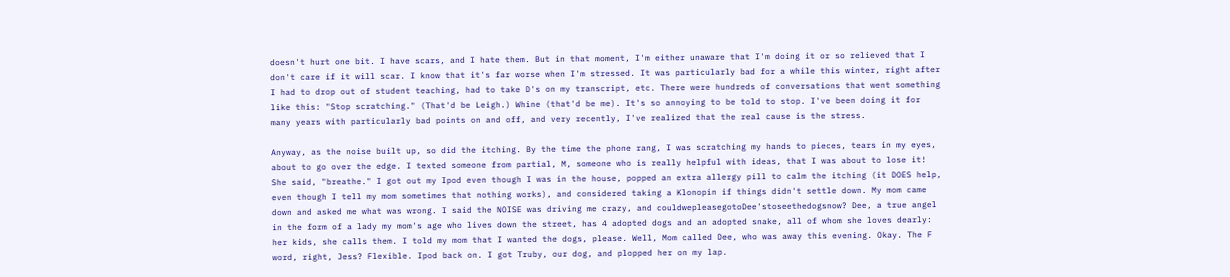doesn't hurt one bit. I have scars, and I hate them. But in that moment, I'm either unaware that I'm doing it or so relieved that I don't care if it will scar. I know that it's far worse when I'm stressed. It was particularly bad for a while this winter, right after I had to drop out of student teaching, had to take D's on my transcript, etc. There were hundreds of conversations that went something like this: "Stop scratching." (That'd be Leigh.) Whine (that'd be me). It's so annoying to be told to stop. I've been doing it for many years with particularly bad points on and off, and very recently, I've realized that the real cause is the stress.

Anyway, as the noise built up, so did the itching. By the time the phone rang, I was scratching my hands to pieces, tears in my eyes, about to go over the edge. I texted someone from partial, M, someone who is really helpful with ideas, that I was about to lose it! She said, "breathe." I got out my Ipod even though I was in the house, popped an extra allergy pill to calm the itching (it DOES help, even though I tell my mom sometimes that nothing works), and considered taking a Klonopin if things didn't settle down. My mom came down and asked me what was wrong. I said the NOISE was driving me crazy, and couldwepleasegotoDee'stoseethedogsnow? Dee, a true angel in the form of a lady my mom's age who lives down the street, has 4 adopted dogs and an adopted snake, all of whom she loves dearly: her kids, she calls them. I told my mom that I wanted the dogs, please. Well, Mom called Dee, who was away this evening. Okay. The F word, right, Jess? Flexible. Ipod back on. I got Truby, our dog, and plopped her on my lap.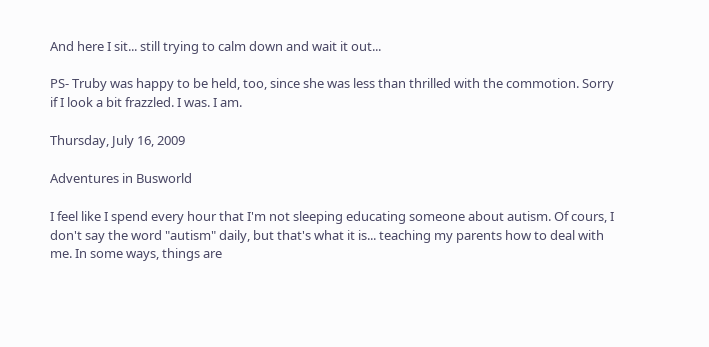And here I sit... still trying to calm down and wait it out...

PS- Truby was happy to be held, too, since she was less than thrilled with the commotion. Sorry if I look a bit frazzled. I was. I am.

Thursday, July 16, 2009

Adventures in Busworld

I feel like I spend every hour that I'm not sleeping educating someone about autism. Of cours, I don't say the word "autism" daily, but that's what it is... teaching my parents how to deal with me. In some ways, things are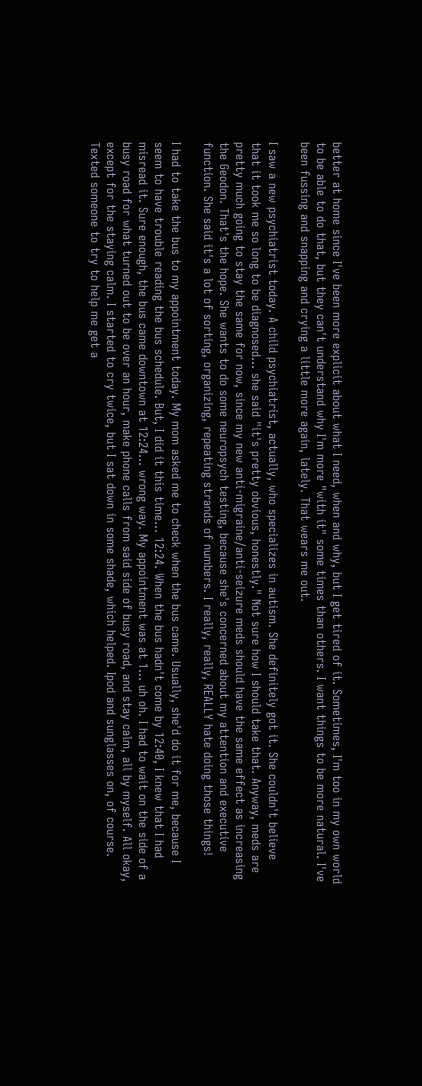better at home since I've been more explicit about what I need, when and why, but I get tired of it. Sometimes, I'm too in my own world to be able to do that, but they can't understand why I'm more "with it" some times than others. I want things to be more natural. I've been fussing and snapping and crying a little more again, lately. That wears me out.

I saw a new psychiatrist today. A child psychiatrist, actually, who specializes in autism. She definitely got it. She couldn't believe that it took me so long to be diagnosed... she said "it's pretty obvious, honestly." Not sure how I should take that. Anyway, meds are pretty much going to stay the same for now, since my new anti-migraine/anti-seizure meds should have the same effect as increasing the Geodon. That's the hope. She wants to do some neuropsych testing, because she's concerned about my attention and executive function. She said it's a lot of sorting, organizing, repeating strands of numbers. I really, really, REALLY hate doing those things!

I had to take the bus to my appointment today. My mom asked me to check when the bus came. Usually, she'd do it for me, because I seem to have trouble reading the bus schedule. But, I did it this time... 12:24. When the bus hadn't come by 12:40, I knew that I had misread it. Sure enough, the bus came downtown at 12:24... wrong way. My appointment was at 1... uh oh. I had to wait on the side of a busy road for what turned out to be over an hour, make phone calls from said side of busy road, and stay calm, all by myself. All okay, except for the staying calm. I started to cry twice, but I sat down in some shade, which helped. Ipod and sunglasses on, of course. Texted someone to try to help me get a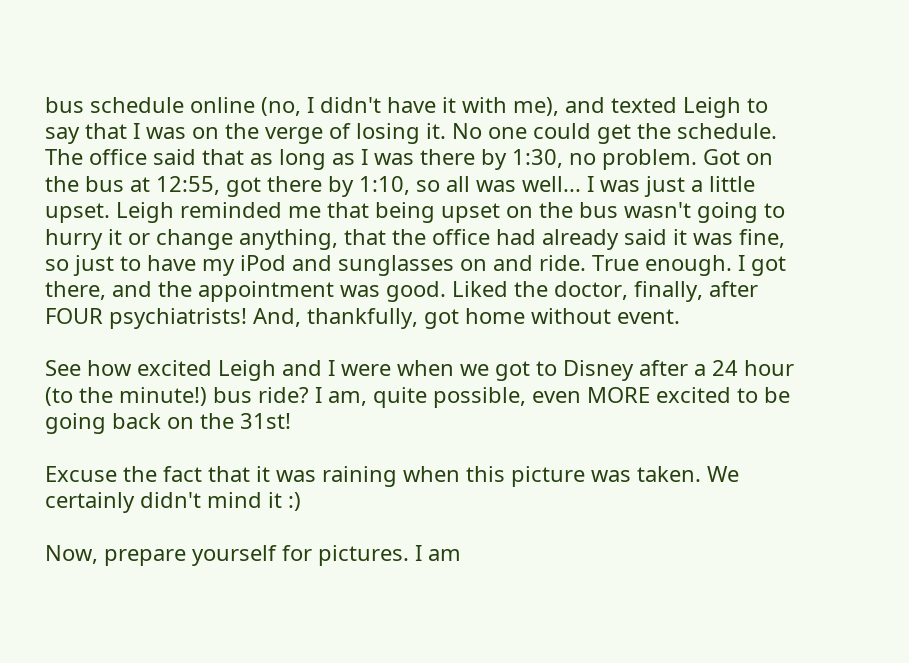bus schedule online (no, I didn't have it with me), and texted Leigh to say that I was on the verge of losing it. No one could get the schedule. The office said that as long as I was there by 1:30, no problem. Got on the bus at 12:55, got there by 1:10, so all was well... I was just a little upset. Leigh reminded me that being upset on the bus wasn't going to hurry it or change anything, that the office had already said it was fine, so just to have my iPod and sunglasses on and ride. True enough. I got there, and the appointment was good. Liked the doctor, finally, after FOUR psychiatrists! And, thankfully, got home without event.

See how excited Leigh and I were when we got to Disney after a 24 hour (to the minute!) bus ride? I am, quite possible, even MORE excited to be going back on the 31st!

Excuse the fact that it was raining when this picture was taken. We certainly didn't mind it :)

Now, prepare yourself for pictures. I am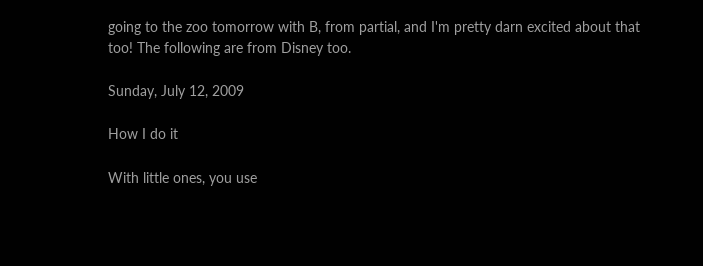going to the zoo tomorrow with B, from partial, and I'm pretty darn excited about that too! The following are from Disney too.

Sunday, July 12, 2009

How I do it

With little ones, you use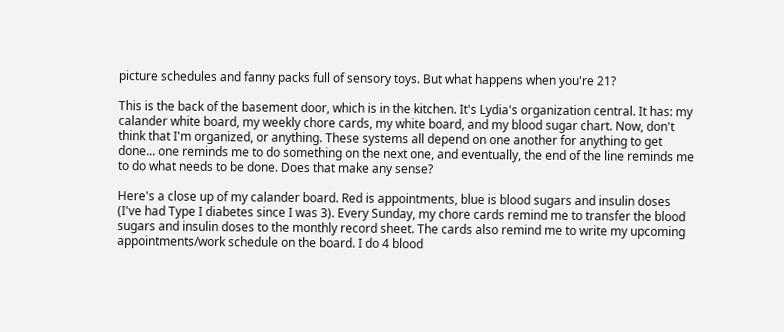picture schedules and fanny packs full of sensory toys. But what happens when you're 21?

This is the back of the basement door, which is in the kitchen. It's Lydia's organization central. It has: my calander white board, my weekly chore cards, my white board, and my blood sugar chart. Now, don't think that I'm organized, or anything. These systems all depend on one another for anything to get done... one reminds me to do something on the next one, and eventually, the end of the line reminds me to do what needs to be done. Does that make any sense?

Here's a close up of my calander board. Red is appointments, blue is blood sugars and insulin doses (I've had Type I diabetes since I was 3). Every Sunday, my chore cards remind me to transfer the blood sugars and insulin doses to the monthly record sheet. The cards also remind me to write my upcoming appointments/work schedule on the board. I do 4 blood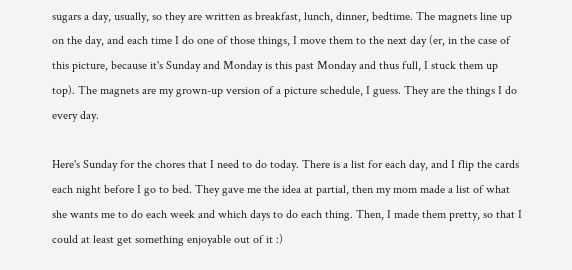sugars a day, usually, so they are written as breakfast, lunch, dinner, bedtime. The magnets line up on the day, and each time I do one of those things, I move them to the next day (er, in the case of this picture, because it's Sunday and Monday is this past Monday and thus full, I stuck them up top). The magnets are my grown-up version of a picture schedule, I guess. They are the things I do every day.

Here's Sunday for the chores that I need to do today. There is a list for each day, and I flip the cards each night before I go to bed. They gave me the idea at partial, then my mom made a list of what she wants me to do each week and which days to do each thing. Then, I made them pretty, so that I could at least get something enjoyable out of it :)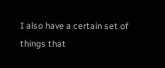I also have a certain set of things that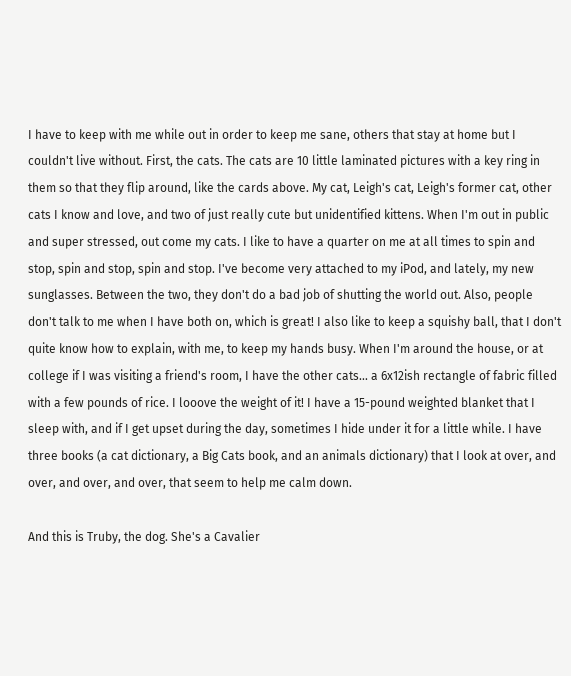I have to keep with me while out in order to keep me sane, others that stay at home but I couldn't live without. First, the cats. The cats are 10 little laminated pictures with a key ring in them so that they flip around, like the cards above. My cat, Leigh's cat, Leigh's former cat, other cats I know and love, and two of just really cute but unidentified kittens. When I'm out in public and super stressed, out come my cats. I like to have a quarter on me at all times to spin and stop, spin and stop, spin and stop. I've become very attached to my iPod, and lately, my new sunglasses. Between the two, they don't do a bad job of shutting the world out. Also, people don't talk to me when I have both on, which is great! I also like to keep a squishy ball, that I don't quite know how to explain, with me, to keep my hands busy. When I'm around the house, or at college if I was visiting a friend's room, I have the other cats... a 6x12ish rectangle of fabric filled with a few pounds of rice. I looove the weight of it! I have a 15-pound weighted blanket that I sleep with, and if I get upset during the day, sometimes I hide under it for a little while. I have three books (a cat dictionary, a Big Cats book, and an animals dictionary) that I look at over, and over, and over, and over, that seem to help me calm down.

And this is Truby, the dog. She's a Cavalier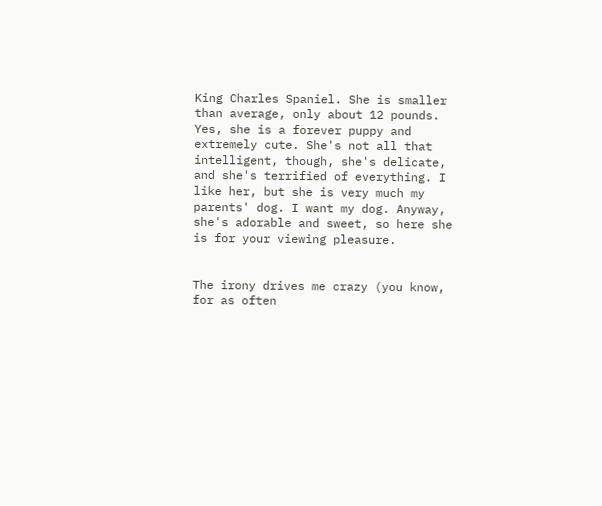King Charles Spaniel. She is smaller than average, only about 12 pounds. Yes, she is a forever puppy and extremely cute. She's not all that intelligent, though, she's delicate, and she's terrified of everything. I like her, but she is very much my parents' dog. I want my dog. Anyway, she's adorable and sweet, so here she is for your viewing pleasure.


The irony drives me crazy (you know, for as often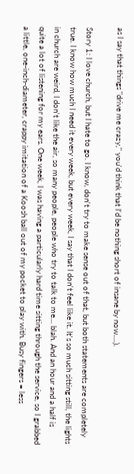as I say that things "drive me crazy," you'd think that I'd be nothing short of insane by now....).

Story 1: I love church, but I hate to go. I know, don't try to make sense out of that, but both statements are completely true. I know how much I need it every week, but every week, I say that I don't feel like it. It's so much sitting still, the lights in church are weird, I don't like the air, so many people, people who try to talk to me... blah. And an hour and a half is quite a lot of listening for my ears. One week, I was having a particularly hard time sitting through the service, so I grabbed a little, one-inch-diameter, crappy imitation of a Koosh ball out of my pocket to play with. Busy fingers = less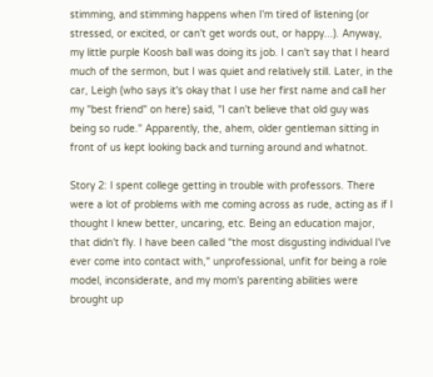stimming, and stimming happens when I'm tired of listening (or stressed, or excited, or can't get words out, or happy...). Anyway, my little purple Koosh ball was doing its job. I can't say that I heard much of the sermon, but I was quiet and relatively still. Later, in the car, Leigh (who says it's okay that I use her first name and call her my "best friend" on here) said, "I can't believe that old guy was being so rude." Apparently, the, ahem, older gentleman sitting in front of us kept looking back and turning around and whatnot.

Story 2: I spent college getting in trouble with professors. There were a lot of problems with me coming across as rude, acting as if I thought I knew better, uncaring, etc. Being an education major, that didn't fly. I have been called "the most disgusting individual I've ever come into contact with," unprofessional, unfit for being a role model, inconsiderate, and my mom's parenting abilities were brought up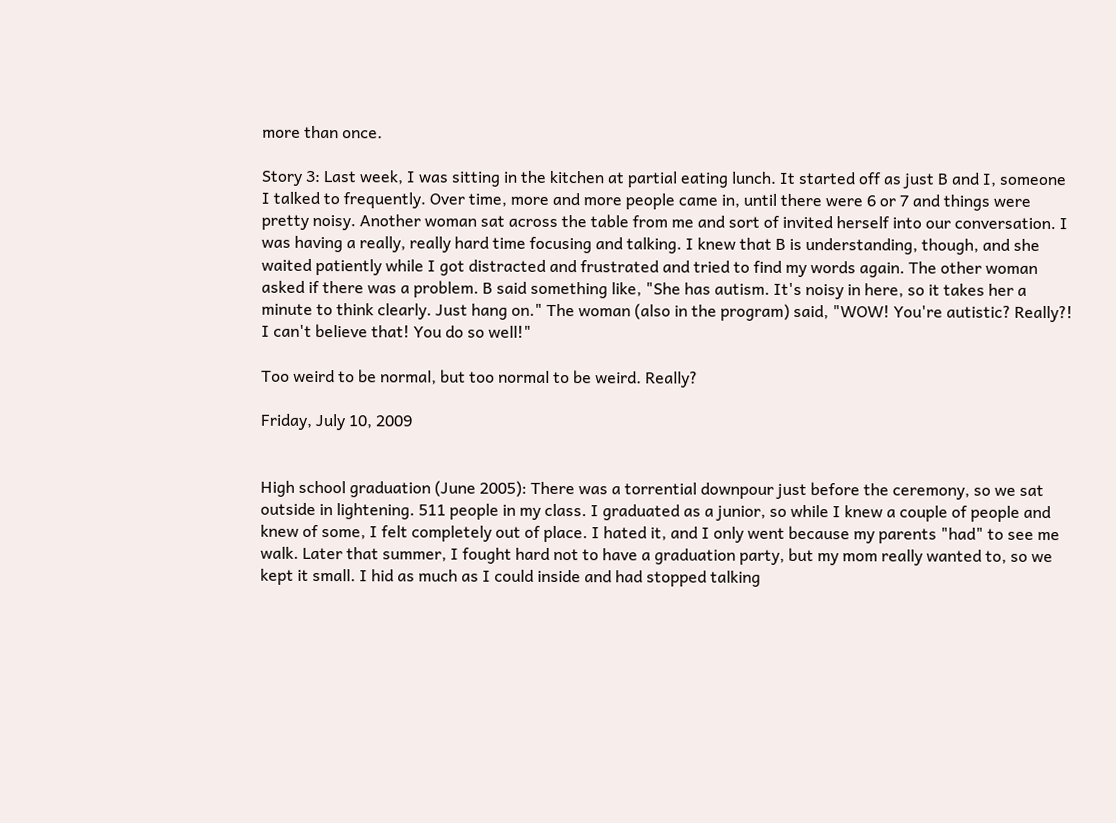more than once.

Story 3: Last week, I was sitting in the kitchen at partial eating lunch. It started off as just B and I, someone I talked to frequently. Over time, more and more people came in, until there were 6 or 7 and things were pretty noisy. Another woman sat across the table from me and sort of invited herself into our conversation. I was having a really, really hard time focusing and talking. I knew that B is understanding, though, and she waited patiently while I got distracted and frustrated and tried to find my words again. The other woman asked if there was a problem. B said something like, "She has autism. It's noisy in here, so it takes her a minute to think clearly. Just hang on." The woman (also in the program) said, "WOW! You're autistic? Really?! I can't believe that! You do so well!"

Too weird to be normal, but too normal to be weird. Really?

Friday, July 10, 2009


High school graduation (June 2005): There was a torrential downpour just before the ceremony, so we sat outside in lightening. 511 people in my class. I graduated as a junior, so while I knew a couple of people and knew of some, I felt completely out of place. I hated it, and I only went because my parents "had" to see me walk. Later that summer, I fought hard not to have a graduation party, but my mom really wanted to, so we kept it small. I hid as much as I could inside and had stopped talking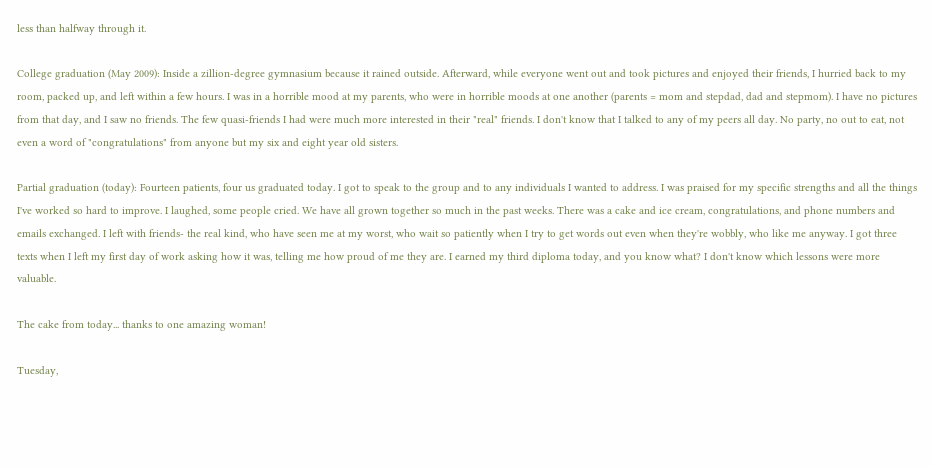less than halfway through it.

College graduation (May 2009): Inside a zillion-degree gymnasium because it rained outside. Afterward, while everyone went out and took pictures and enjoyed their friends, I hurried back to my room, packed up, and left within a few hours. I was in a horrible mood at my parents, who were in horrible moods at one another (parents = mom and stepdad, dad and stepmom). I have no pictures from that day, and I saw no friends. The few quasi-friends I had were much more interested in their "real" friends. I don't know that I talked to any of my peers all day. No party, no out to eat, not even a word of "congratulations" from anyone but my six and eight year old sisters.

Partial graduation (today): Fourteen patients, four us graduated today. I got to speak to the group and to any individuals I wanted to address. I was praised for my specific strengths and all the things I've worked so hard to improve. I laughed, some people cried. We have all grown together so much in the past weeks. There was a cake and ice cream, congratulations, and phone numbers and emails exchanged. I left with friends- the real kind, who have seen me at my worst, who wait so patiently when I try to get words out even when they're wobbly, who like me anyway. I got three texts when I left my first day of work asking how it was, telling me how proud of me they are. I earned my third diploma today, and you know what? I don't know which lessons were more valuable.

The cake from today... thanks to one amazing woman!

Tuesday,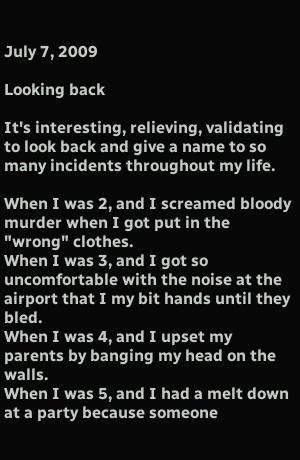July 7, 2009

Looking back

It's interesting, relieving, validating to look back and give a name to so many incidents throughout my life.

When I was 2, and I screamed bloody murder when I got put in the "wrong" clothes.
When I was 3, and I got so uncomfortable with the noise at the airport that I my bit hands until they bled.
When I was 4, and I upset my parents by banging my head on the walls.
When I was 5, and I had a melt down at a party because someone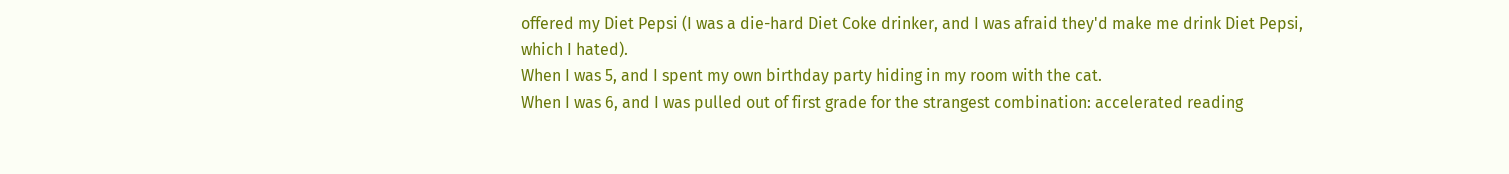offered my Diet Pepsi (I was a die-hard Diet Coke drinker, and I was afraid they'd make me drink Diet Pepsi, which I hated).
When I was 5, and I spent my own birthday party hiding in my room with the cat.
When I was 6, and I was pulled out of first grade for the strangest combination: accelerated reading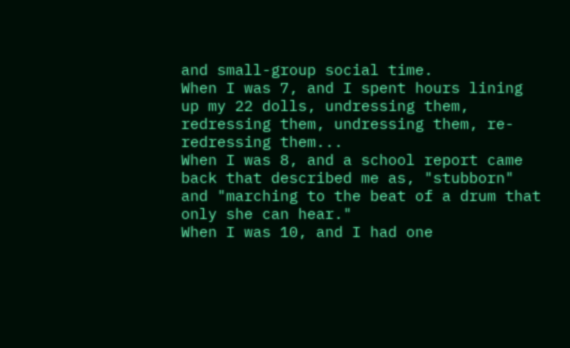and small-group social time.
When I was 7, and I spent hours lining up my 22 dolls, undressing them, redressing them, undressing them, re-redressing them...
When I was 8, and a school report came back that described me as, "stubborn" and "marching to the beat of a drum that only she can hear."
When I was 10, and I had one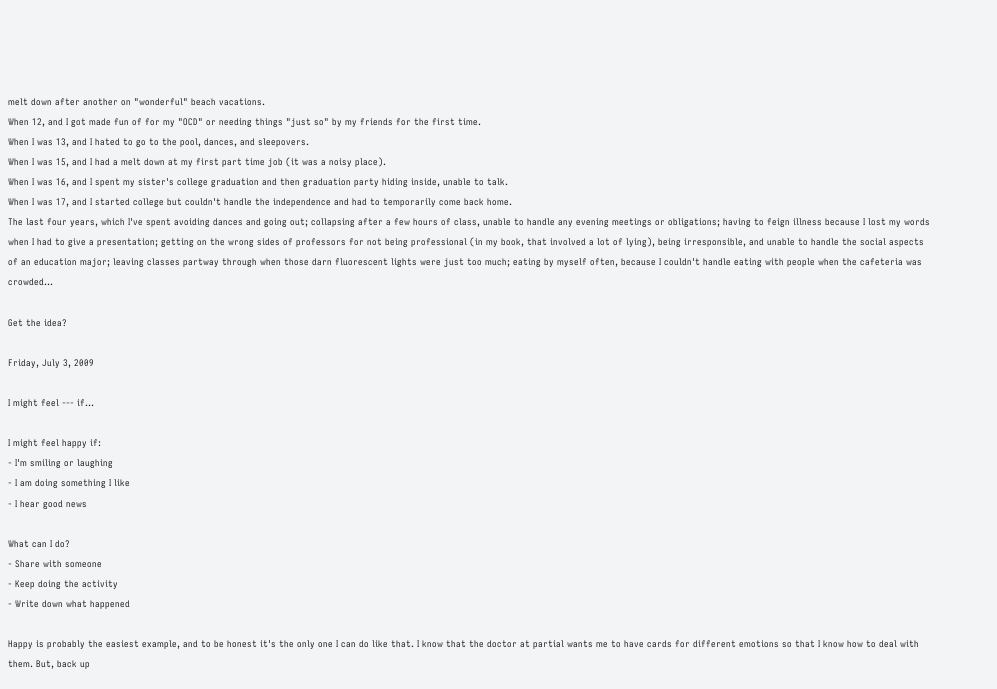melt down after another on "wonderful" beach vacations.
When 12, and I got made fun of for my "OCD" or needing things "just so" by my friends for the first time.
When I was 13, and I hated to go to the pool, dances, and sleepovers.
When I was 15, and I had a melt down at my first part time job (it was a noisy place).
When I was 16, and I spent my sister's college graduation and then graduation party hiding inside, unable to talk.
When I was 17, and I started college but couldn't handle the independence and had to temporarily come back home.
The last four years, which I've spent avoiding dances and going out; collapsing after a few hours of class, unable to handle any evening meetings or obligations; having to feign illness because I lost my words when I had to give a presentation; getting on the wrong sides of professors for not being professional (in my book, that involved a lot of lying), being irresponsible, and unable to handle the social aspects of an education major; leaving classes partway through when those darn fluorescent lights were just too much; eating by myself often, because I couldn't handle eating with people when the cafeteria was crowded...

Get the idea?

Friday, July 3, 2009

I might feel --- if...

I might feel happy if:
- I'm smiling or laughing
- I am doing something I like
- I hear good news

What can I do?
- Share with someone
- Keep doing the activity
- Write down what happened

Happy is probably the easiest example, and to be honest it's the only one I can do like that. I know that the doctor at partial wants me to have cards for different emotions so that I know how to deal with them. But, back up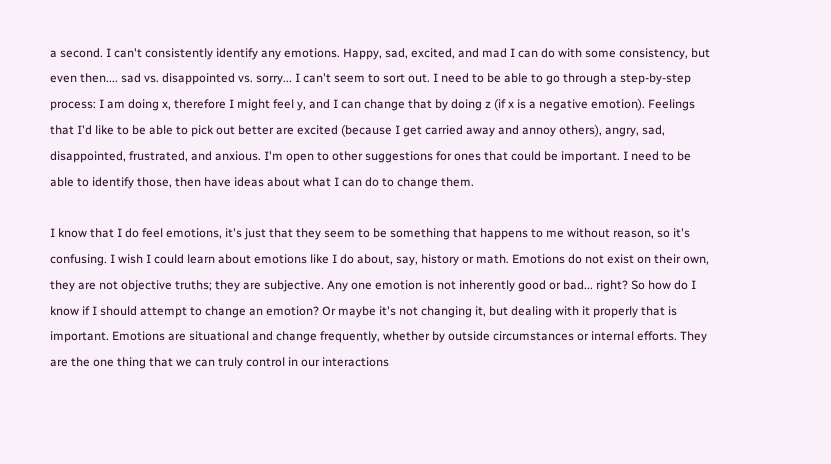a second. I can't consistently identify any emotions. Happy, sad, excited, and mad I can do with some consistency, but even then.... sad vs. disappointed vs. sorry... I can't seem to sort out. I need to be able to go through a step-by-step process: I am doing x, therefore I might feel y, and I can change that by doing z (if x is a negative emotion). Feelings that I'd like to be able to pick out better are excited (because I get carried away and annoy others), angry, sad, disappointed, frustrated, and anxious. I'm open to other suggestions for ones that could be important. I need to be able to identify those, then have ideas about what I can do to change them.

I know that I do feel emotions, it's just that they seem to be something that happens to me without reason, so it's confusing. I wish I could learn about emotions like I do about, say, history or math. Emotions do not exist on their own, they are not objective truths; they are subjective. Any one emotion is not inherently good or bad... right? So how do I know if I should attempt to change an emotion? Or maybe it's not changing it, but dealing with it properly that is important. Emotions are situational and change frequently, whether by outside circumstances or internal efforts. They are the one thing that we can truly control in our interactions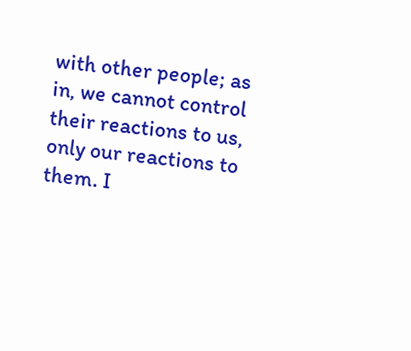with other people; as in, we cannot control their reactions to us, only our reactions to them. I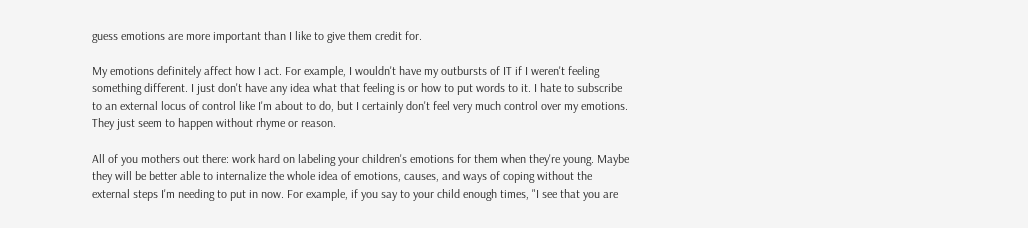guess emotions are more important than I like to give them credit for.

My emotions definitely affect how I act. For example, I wouldn't have my outbursts of IT if I weren't feeling something different. I just don't have any idea what that feeling is or how to put words to it. I hate to subscribe to an external locus of control like I'm about to do, but I certainly don't feel very much control over my emotions. They just seem to happen without rhyme or reason.

All of you mothers out there: work hard on labeling your children's emotions for them when they're young. Maybe they will be better able to internalize the whole idea of emotions, causes, and ways of coping without the external steps I'm needing to put in now. For example, if you say to your child enough times, "I see that you are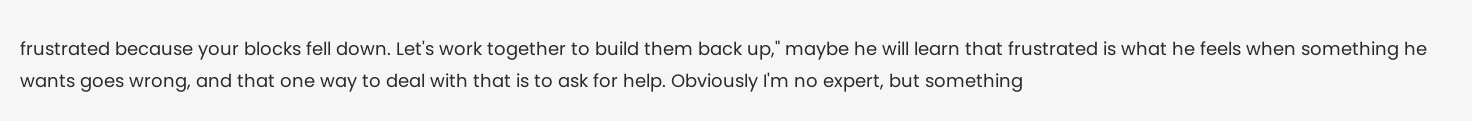frustrated because your blocks fell down. Let's work together to build them back up," maybe he will learn that frustrated is what he feels when something he wants goes wrong, and that one way to deal with that is to ask for help. Obviously I'm no expert, but something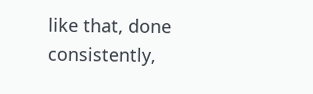like that, done consistently,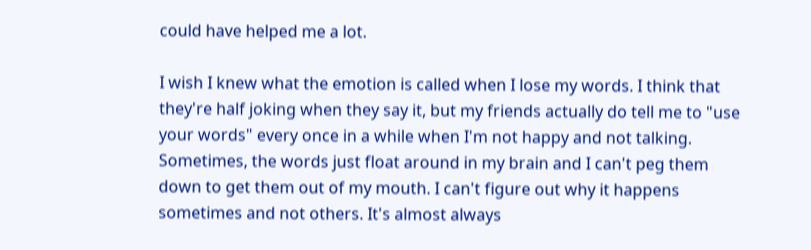could have helped me a lot.

I wish I knew what the emotion is called when I lose my words. I think that they're half joking when they say it, but my friends actually do tell me to "use your words" every once in a while when I'm not happy and not talking. Sometimes, the words just float around in my brain and I can't peg them down to get them out of my mouth. I can't figure out why it happens sometimes and not others. It's almost always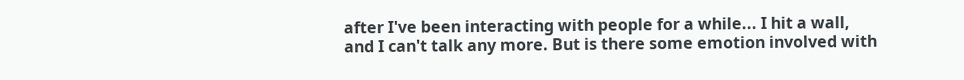after I've been interacting with people for a while... I hit a wall, and I can't talk any more. But is there some emotion involved with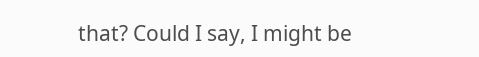that? Could I say, I might be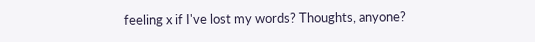feeling x if I've lost my words? Thoughts, anyone?